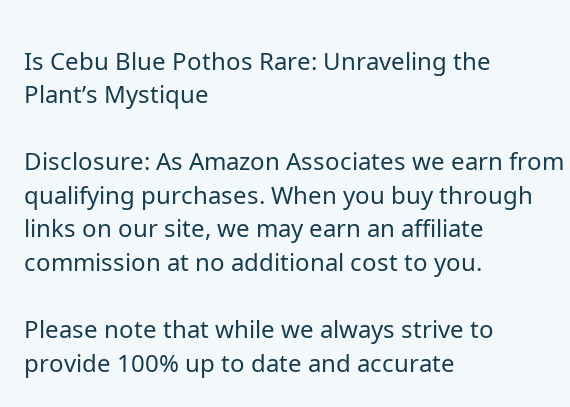Is Cebu Blue Pothos Rare: Unraveling the Plant’s Mystique

Disclosure: As Amazon Associates we earn from qualifying purchases. When you buy through links on our site, we may earn an affiliate commission at no additional cost to you.

Please note that while we always strive to provide 100% up to date and accurate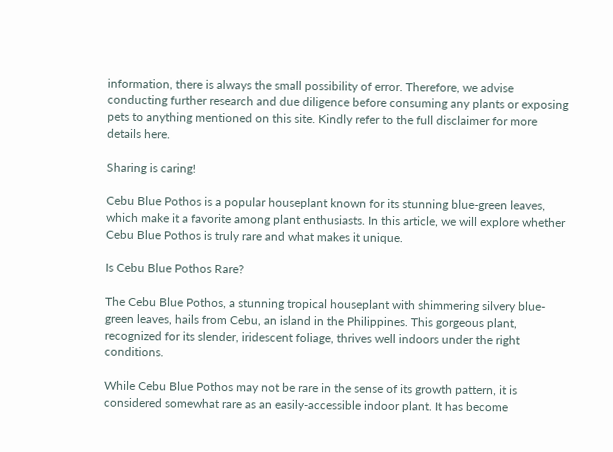information, there is always the small possibility of error. Therefore, we advise conducting further research and due diligence before consuming any plants or exposing pets to anything mentioned on this site. Kindly refer to the full disclaimer for more details here.

Sharing is caring!

Cebu Blue Pothos is a popular houseplant known for its stunning blue-green leaves, which make it a favorite among plant enthusiasts. In this article, we will explore whether Cebu Blue Pothos is truly rare and what makes it unique.

Is Cebu Blue Pothos Rare?

The Cebu Blue Pothos, a stunning tropical houseplant with shimmering silvery blue-green leaves, hails from Cebu, an island in the Philippines. This gorgeous plant, recognized for its slender, iridescent foliage, thrives well indoors under the right conditions.

While Cebu Blue Pothos may not be rare in the sense of its growth pattern, it is considered somewhat rare as an easily-accessible indoor plant. It has become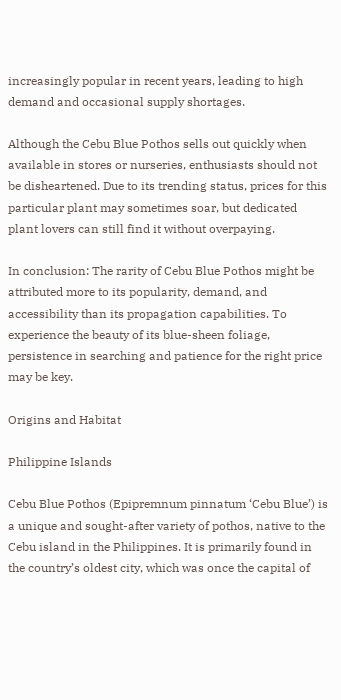increasingly popular in recent years, leading to high demand and occasional supply shortages.

Although the Cebu Blue Pothos sells out quickly when available in stores or nurseries, enthusiasts should not be disheartened. Due to its trending status, prices for this particular plant may sometimes soar, but dedicated plant lovers can still find it without overpaying.

In conclusion: The rarity of Cebu Blue Pothos might be attributed more to its popularity, demand, and accessibility than its propagation capabilities. To experience the beauty of its blue-sheen foliage, persistence in searching and patience for the right price may be key.

Origins and Habitat

Philippine Islands

Cebu Blue Pothos (Epipremnum pinnatum ‘Cebu Blue’) is a unique and sought-after variety of pothos, native to the Cebu island in the Philippines. It is primarily found in the country’s oldest city, which was once the capital of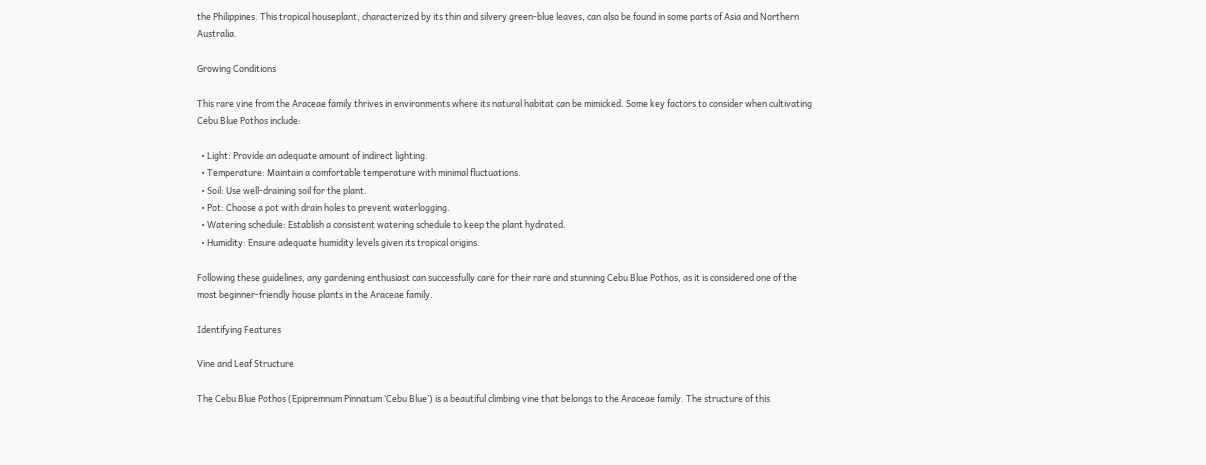the Philippines. This tropical houseplant, characterized by its thin and silvery green-blue leaves, can also be found in some parts of Asia and Northern Australia.

Growing Conditions

This rare vine from the Araceae family thrives in environments where its natural habitat can be mimicked. Some key factors to consider when cultivating Cebu Blue Pothos include:

  • Light: Provide an adequate amount of indirect lighting.
  • Temperature: Maintain a comfortable temperature with minimal fluctuations.
  • Soil: Use well-draining soil for the plant.
  • Pot: Choose a pot with drain holes to prevent waterlogging.
  • Watering schedule: Establish a consistent watering schedule to keep the plant hydrated.
  • Humidity: Ensure adequate humidity levels given its tropical origins.

Following these guidelines, any gardening enthusiast can successfully care for their rare and stunning Cebu Blue Pothos, as it is considered one of the most beginner-friendly house plants in the Araceae family.

Identifying Features

Vine and Leaf Structure

The Cebu Blue Pothos (Epipremnum Pinnatum ‘Cebu Blue’) is a beautiful climbing vine that belongs to the Araceae family. The structure of this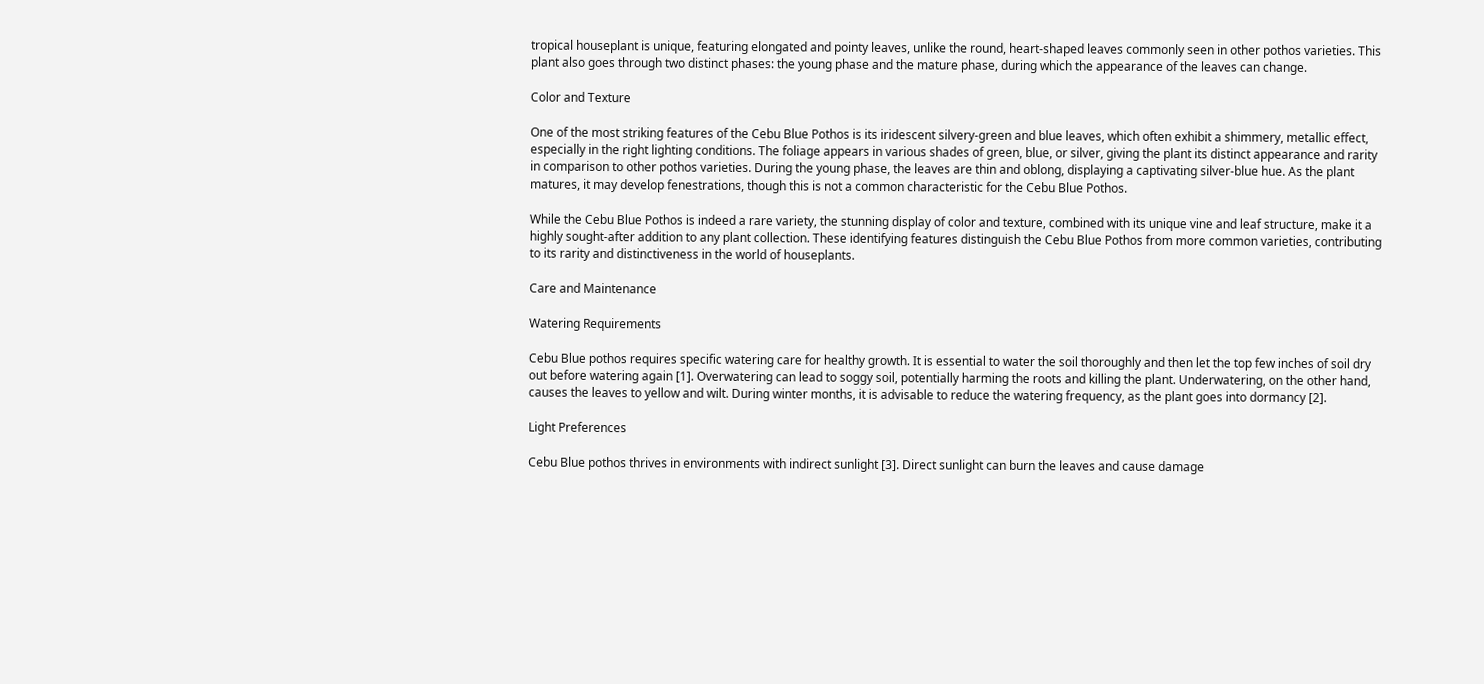tropical houseplant is unique, featuring elongated and pointy leaves, unlike the round, heart-shaped leaves commonly seen in other pothos varieties. This plant also goes through two distinct phases: the young phase and the mature phase, during which the appearance of the leaves can change.

Color and Texture

One of the most striking features of the Cebu Blue Pothos is its iridescent silvery-green and blue leaves, which often exhibit a shimmery, metallic effect, especially in the right lighting conditions. The foliage appears in various shades of green, blue, or silver, giving the plant its distinct appearance and rarity in comparison to other pothos varieties. During the young phase, the leaves are thin and oblong, displaying a captivating silver-blue hue. As the plant matures, it may develop fenestrations, though this is not a common characteristic for the Cebu Blue Pothos.

While the Cebu Blue Pothos is indeed a rare variety, the stunning display of color and texture, combined with its unique vine and leaf structure, make it a highly sought-after addition to any plant collection. These identifying features distinguish the Cebu Blue Pothos from more common varieties, contributing to its rarity and distinctiveness in the world of houseplants.

Care and Maintenance

Watering Requirements

Cebu Blue pothos requires specific watering care for healthy growth. It is essential to water the soil thoroughly and then let the top few inches of soil dry out before watering again [1]. Overwatering can lead to soggy soil, potentially harming the roots and killing the plant. Underwatering, on the other hand, causes the leaves to yellow and wilt. During winter months, it is advisable to reduce the watering frequency, as the plant goes into dormancy [2].

Light Preferences

Cebu Blue pothos thrives in environments with indirect sunlight [3]. Direct sunlight can burn the leaves and cause damage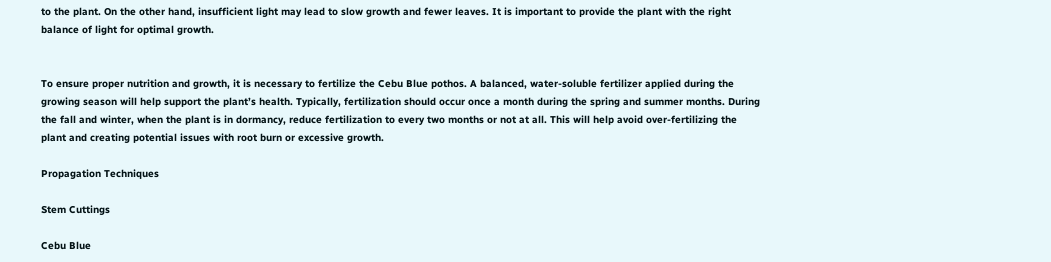to the plant. On the other hand, insufficient light may lead to slow growth and fewer leaves. It is important to provide the plant with the right balance of light for optimal growth.


To ensure proper nutrition and growth, it is necessary to fertilize the Cebu Blue pothos. A balanced, water-soluble fertilizer applied during the growing season will help support the plant’s health. Typically, fertilization should occur once a month during the spring and summer months. During the fall and winter, when the plant is in dormancy, reduce fertilization to every two months or not at all. This will help avoid over-fertilizing the plant and creating potential issues with root burn or excessive growth.

Propagation Techniques

Stem Cuttings

Cebu Blue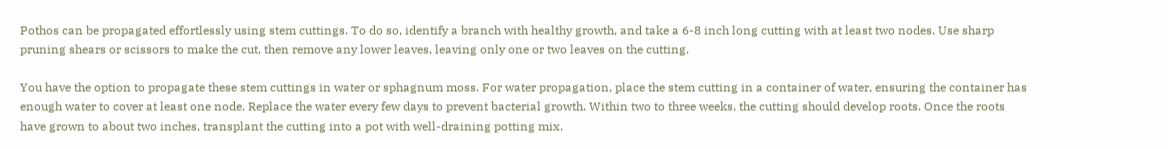Pothos can be propagated effortlessly using stem cuttings. To do so, identify a branch with healthy growth, and take a 6-8 inch long cutting with at least two nodes. Use sharp pruning shears or scissors to make the cut, then remove any lower leaves, leaving only one or two leaves on the cutting.

You have the option to propagate these stem cuttings in water or sphagnum moss. For water propagation, place the stem cutting in a container of water, ensuring the container has enough water to cover at least one node. Replace the water every few days to prevent bacterial growth. Within two to three weeks, the cutting should develop roots. Once the roots have grown to about two inches, transplant the cutting into a pot with well-draining potting mix.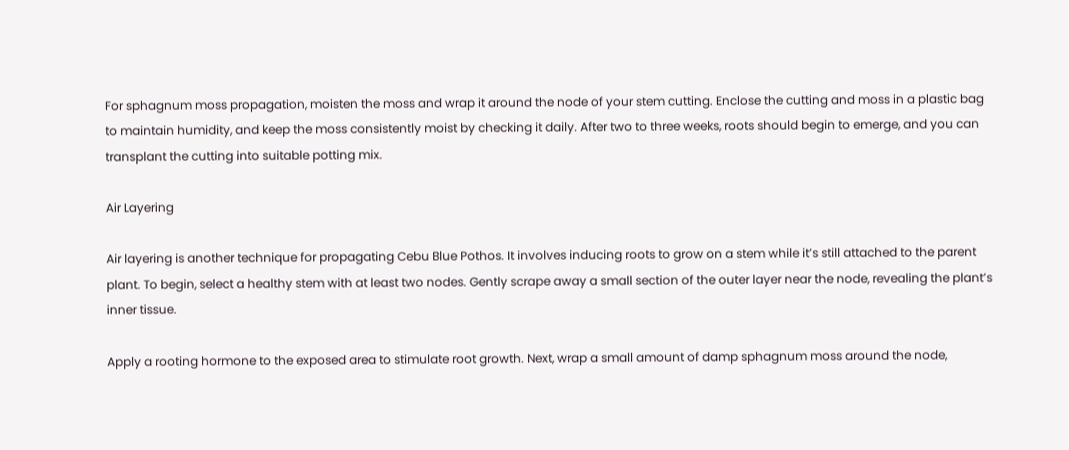For sphagnum moss propagation, moisten the moss and wrap it around the node of your stem cutting. Enclose the cutting and moss in a plastic bag to maintain humidity, and keep the moss consistently moist by checking it daily. After two to three weeks, roots should begin to emerge, and you can transplant the cutting into suitable potting mix.

Air Layering

Air layering is another technique for propagating Cebu Blue Pothos. It involves inducing roots to grow on a stem while it’s still attached to the parent plant. To begin, select a healthy stem with at least two nodes. Gently scrape away a small section of the outer layer near the node, revealing the plant’s inner tissue.

Apply a rooting hormone to the exposed area to stimulate root growth. Next, wrap a small amount of damp sphagnum moss around the node,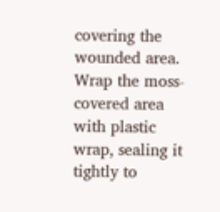covering the wounded area. Wrap the moss-covered area with plastic wrap, sealing it tightly to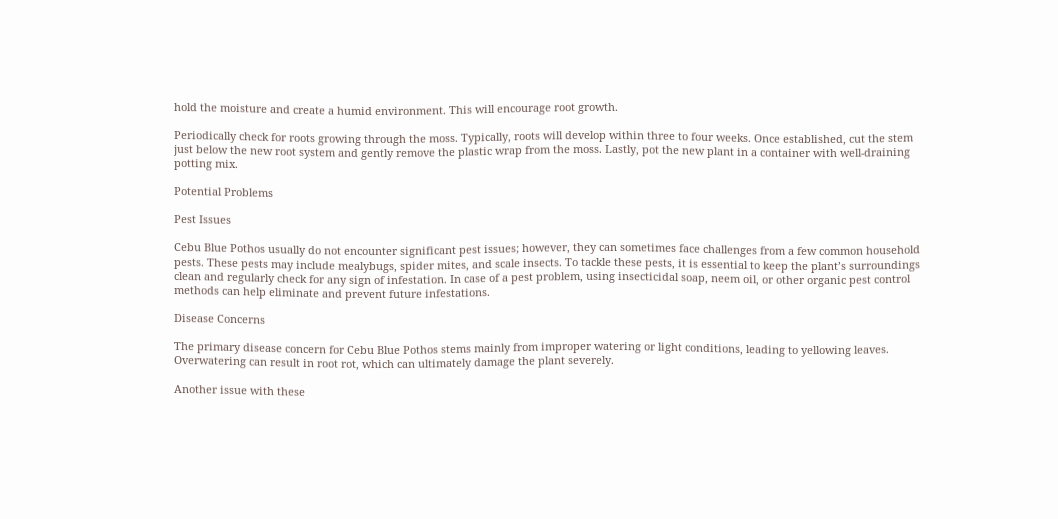hold the moisture and create a humid environment. This will encourage root growth.

Periodically check for roots growing through the moss. Typically, roots will develop within three to four weeks. Once established, cut the stem just below the new root system and gently remove the plastic wrap from the moss. Lastly, pot the new plant in a container with well-draining potting mix.

Potential Problems

Pest Issues

Cebu Blue Pothos usually do not encounter significant pest issues; however, they can sometimes face challenges from a few common household pests. These pests may include mealybugs, spider mites, and scale insects. To tackle these pests, it is essential to keep the plant’s surroundings clean and regularly check for any sign of infestation. In case of a pest problem, using insecticidal soap, neem oil, or other organic pest control methods can help eliminate and prevent future infestations.

Disease Concerns

The primary disease concern for Cebu Blue Pothos stems mainly from improper watering or light conditions, leading to yellowing leaves. Overwatering can result in root rot, which can ultimately damage the plant severely.

Another issue with these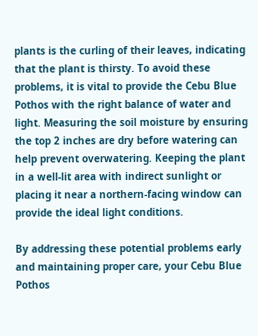plants is the curling of their leaves, indicating that the plant is thirsty. To avoid these problems, it is vital to provide the Cebu Blue Pothos with the right balance of water and light. Measuring the soil moisture by ensuring the top 2 inches are dry before watering can help prevent overwatering. Keeping the plant in a well-lit area with indirect sunlight or placing it near a northern-facing window can provide the ideal light conditions.

By addressing these potential problems early and maintaining proper care, your Cebu Blue Pothos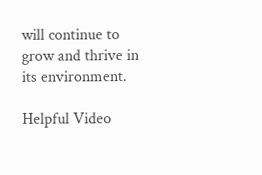will continue to grow and thrive in its environment.

Helpful Video